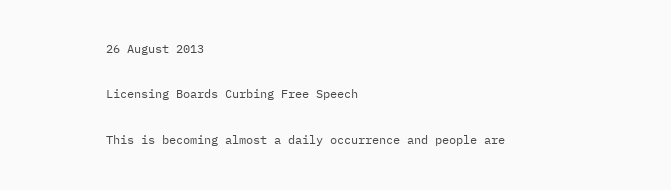26 August 2013

Licensing Boards Curbing Free Speech

This is becoming almost a daily occurrence and people are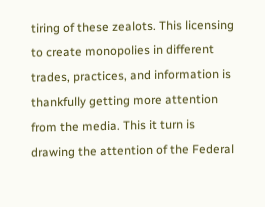tiring of these zealots. This licensing to create monopolies in different trades, practices, and information is thankfully getting more attention from the media. This it turn is drawing the attention of the Federal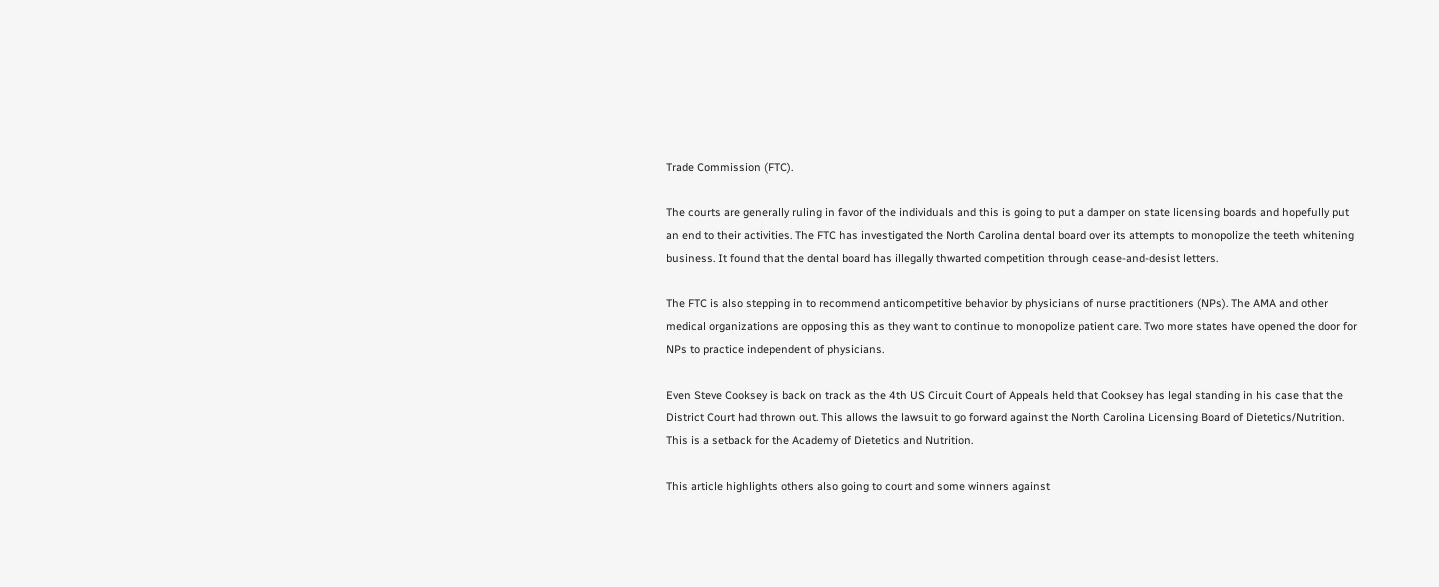Trade Commission (FTC).

The courts are generally ruling in favor of the individuals and this is going to put a damper on state licensing boards and hopefully put an end to their activities. The FTC has investigated the North Carolina dental board over its attempts to monopolize the teeth whitening business. It found that the dental board has illegally thwarted competition through cease-and-desist letters.

The FTC is also stepping in to recommend anticompetitive behavior by physicians of nurse practitioners (NPs). The AMA and other medical organizations are opposing this as they want to continue to monopolize patient care. Two more states have opened the door for NPs to practice independent of physicians.

Even Steve Cooksey is back on track as the 4th US Circuit Court of Appeals held that Cooksey has legal standing in his case that the District Court had thrown out. This allows the lawsuit to go forward against the North Carolina Licensing Board of Dietetics/Nutrition. This is a setback for the Academy of Dietetics and Nutrition.

This article highlights others also going to court and some winners against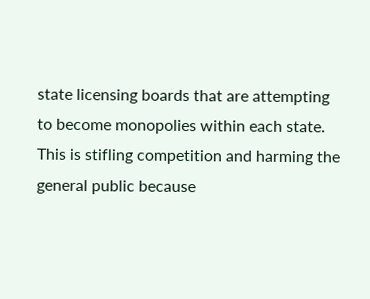state licensing boards that are attempting to become monopolies within each state. This is stifling competition and harming the general public because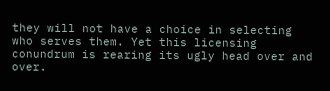they will not have a choice in selecting who serves them. Yet this licensing conundrum is rearing its ugly head over and over.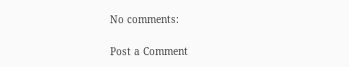No comments:

Post a Comment